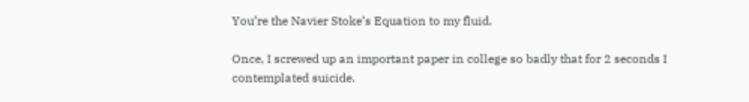You’re the Navier Stoke’s Equation to my fluid.

Once, I screwed up an important paper in college so badly that for 2 seconds I contemplated suicide.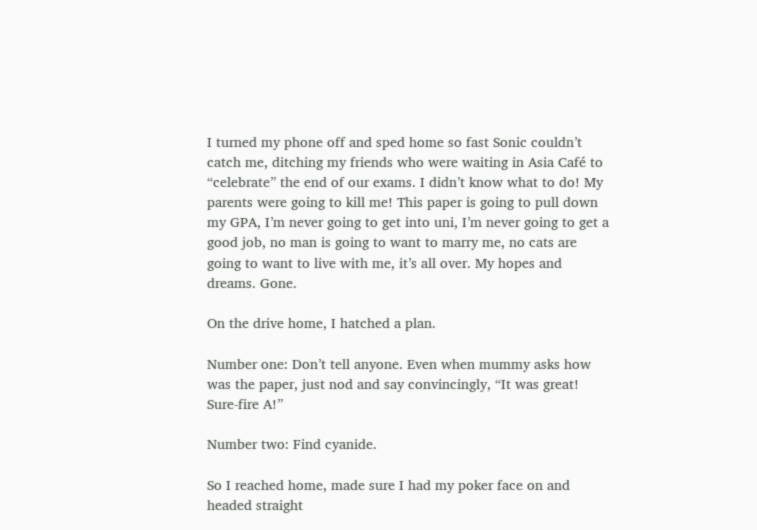I turned my phone off and sped home so fast Sonic couldn’t catch me, ditching my friends who were waiting in Asia Café to “celebrate” the end of our exams. I didn’t know what to do! My parents were going to kill me! This paper is going to pull down my GPA, I’m never going to get into uni, I’m never going to get a good job, no man is going to want to marry me, no cats are going to want to live with me, it’s all over. My hopes and dreams. Gone.

On the drive home, I hatched a plan.

Number one: Don’t tell anyone. Even when mummy asks how was the paper, just nod and say convincingly, “It was great! Sure-fire A!”

Number two: Find cyanide.

So I reached home, made sure I had my poker face on and headed straight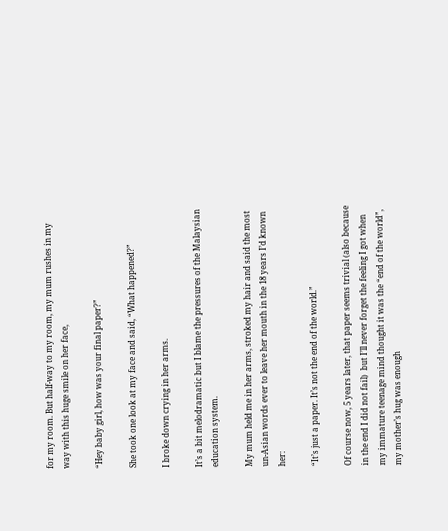for my room. But half-way to my room, my mum rushes in my way with this huge smile on her face,

“Hey baby girl, how was your final paper?”

She took one look at my face and said, “What happened?”

I broke down crying in her arms.

It’s a bit melodramatic but I blame the pressures of the Malaysian education system.

My mum held me in her arms, stroked my hair and said the most un-Asian words ever to leave her mouth in the 18 years I’d known her:

“It’s just a paper. It’s not the end of the world.”

Of course now, 5 years later, that paper seems trivial (also because in the end I did not fail)  but I’ll never forget the feeling I got when my immature teenage mind thought it was the “end of the world”, my mother’s hug was enough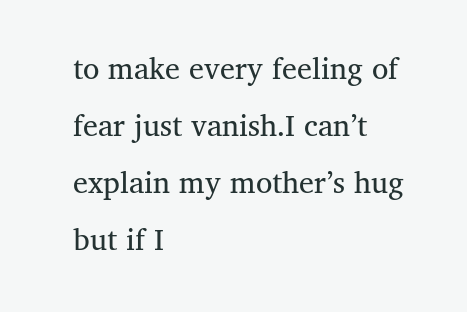to make every feeling of fear just vanish.I can’t explain my mother’s hug but if I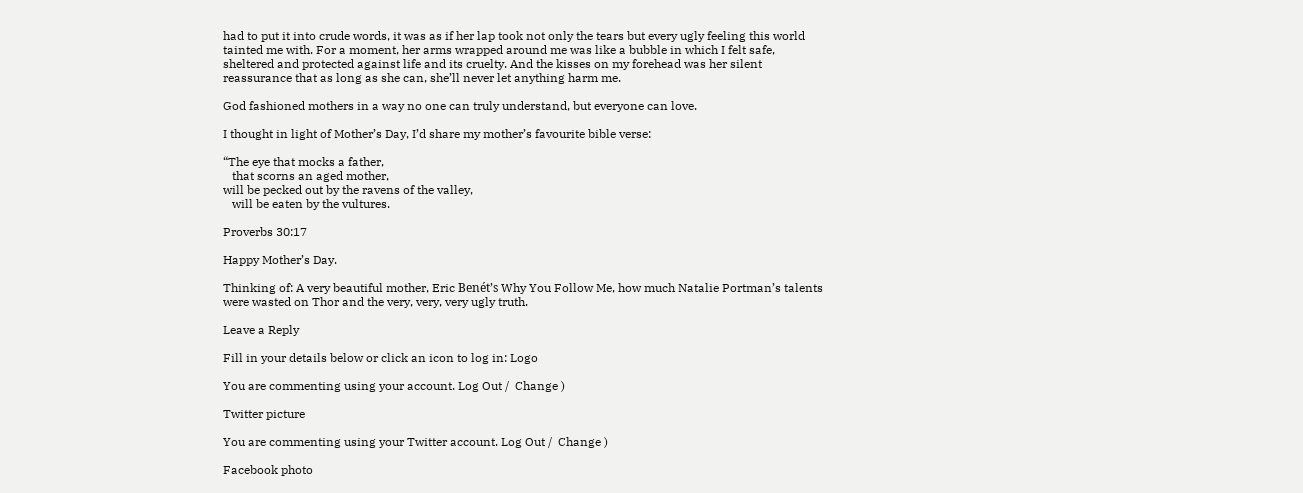had to put it into crude words, it was as if her lap took not only the tears but every ugly feeling this world tainted me with. For a moment, her arms wrapped around me was like a bubble in which I felt safe, sheltered and protected against life and its cruelty. And the kisses on my forehead was her silent reassurance that as long as she can, she’ll never let anything harm me.

God fashioned mothers in a way no one can truly understand, but everyone can love.

I thought in light of Mother’s Day, I’d share my mother’s favourite bible verse:

“The eye that mocks a father,
   that scorns an aged mother,
will be pecked out by the ravens of the valley,
   will be eaten by the vultures.

Proverbs 30:17

Happy Mother’s Day.

Thinking of: A very beautiful mother, Eric Benét’s Why You Follow Me, how much Natalie Portman’s talents were wasted on Thor and the very, very, very ugly truth.

Leave a Reply

Fill in your details below or click an icon to log in: Logo

You are commenting using your account. Log Out /  Change )

Twitter picture

You are commenting using your Twitter account. Log Out /  Change )

Facebook photo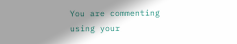You are commenting using your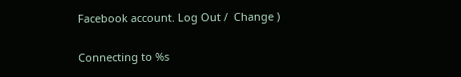Facebook account. Log Out /  Change )

Connecting to %s